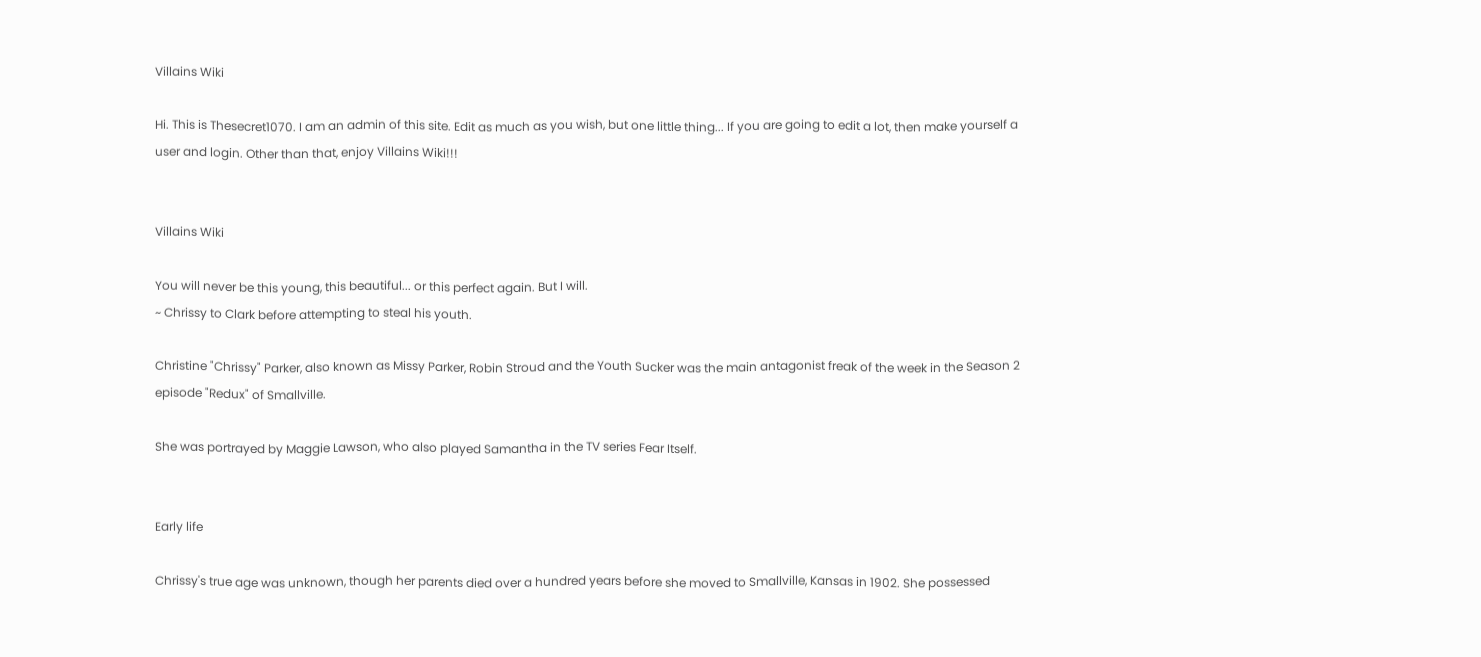Villains Wiki

Hi. This is Thesecret1070. I am an admin of this site. Edit as much as you wish, but one little thing... If you are going to edit a lot, then make yourself a user and login. Other than that, enjoy Villains Wiki!!!


Villains Wiki

You will never be this young, this beautiful... or this perfect again. But I will.
~ Chrissy to Clark before attempting to steal his youth.

Christine "Chrissy" Parker, also known as Missy Parker, Robin Stroud and the Youth Sucker was the main antagonist freak of the week in the Season 2 episode "Redux" of Smallville.

She was portrayed by Maggie Lawson, who also played Samantha in the TV series Fear Itself.


Early life

Chrissy's true age was unknown, though her parents died over a hundred years before she moved to Smallville, Kansas in 1902. She possessed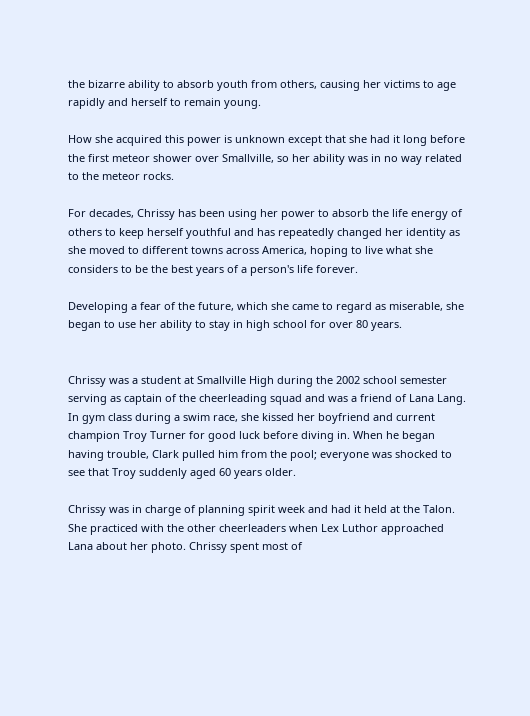the bizarre ability to absorb youth from others, causing her victims to age rapidly and herself to remain young.

How she acquired this power is unknown except that she had it long before the first meteor shower over Smallville, so her ability was in no way related to the meteor rocks.

For decades, Chrissy has been using her power to absorb the life energy of others to keep herself youthful and has repeatedly changed her identity as she moved to different towns across America, hoping to live what she considers to be the best years of a person's life forever.

Developing a fear of the future, which she came to regard as miserable, she began to use her ability to stay in high school for over 80 years.


Chrissy was a student at Smallville High during the 2002 school semester serving as captain of the cheerleading squad and was a friend of Lana Lang. In gym class during a swim race, she kissed her boyfriend and current champion Troy Turner for good luck before diving in. When he began having trouble, Clark pulled him from the pool; everyone was shocked to see that Troy suddenly aged 60 years older.

Chrissy was in charge of planning spirit week and had it held at the Talon. She practiced with the other cheerleaders when Lex Luthor approached Lana about her photo. Chrissy spent most of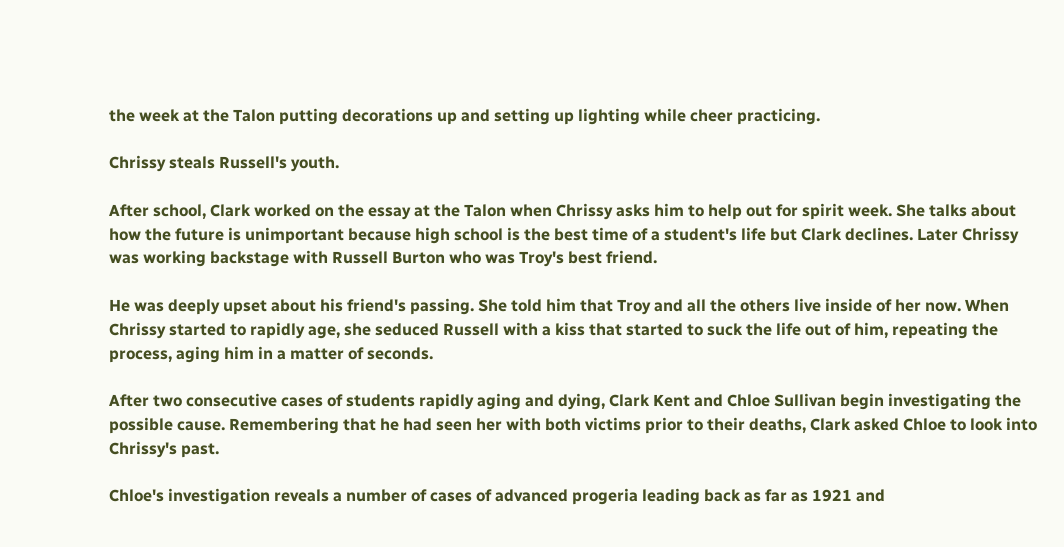the week at the Talon putting decorations up and setting up lighting while cheer practicing.

Chrissy steals Russell's youth.

After school, Clark worked on the essay at the Talon when Chrissy asks him to help out for spirit week. She talks about how the future is unimportant because high school is the best time of a student's life but Clark declines. Later Chrissy was working backstage with Russell Burton who was Troy's best friend.

He was deeply upset about his friend's passing. She told him that Troy and all the others live inside of her now. When Chrissy started to rapidly age, she seduced Russell with a kiss that started to suck the life out of him, repeating the process, aging him in a matter of seconds.

After two consecutive cases of students rapidly aging and dying, Clark Kent and Chloe Sullivan begin investigating the possible cause. Remembering that he had seen her with both victims prior to their deaths, Clark asked Chloe to look into Chrissy's past.

Chloe's investigation reveals a number of cases of advanced progeria leading back as far as 1921 and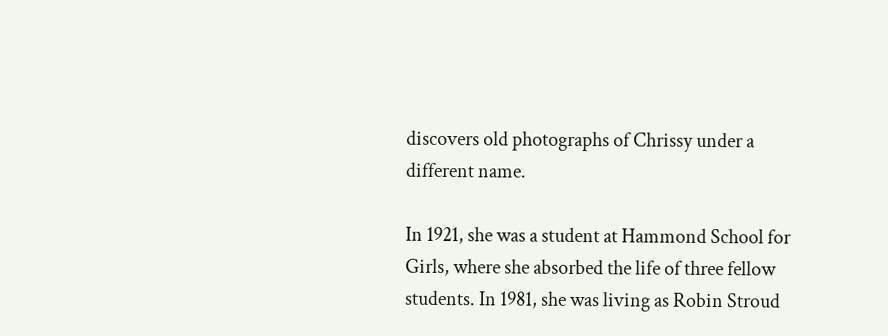discovers old photographs of Chrissy under a different name.

In 1921, she was a student at Hammond School for Girls, where she absorbed the life of three fellow students. In 1981, she was living as Robin Stroud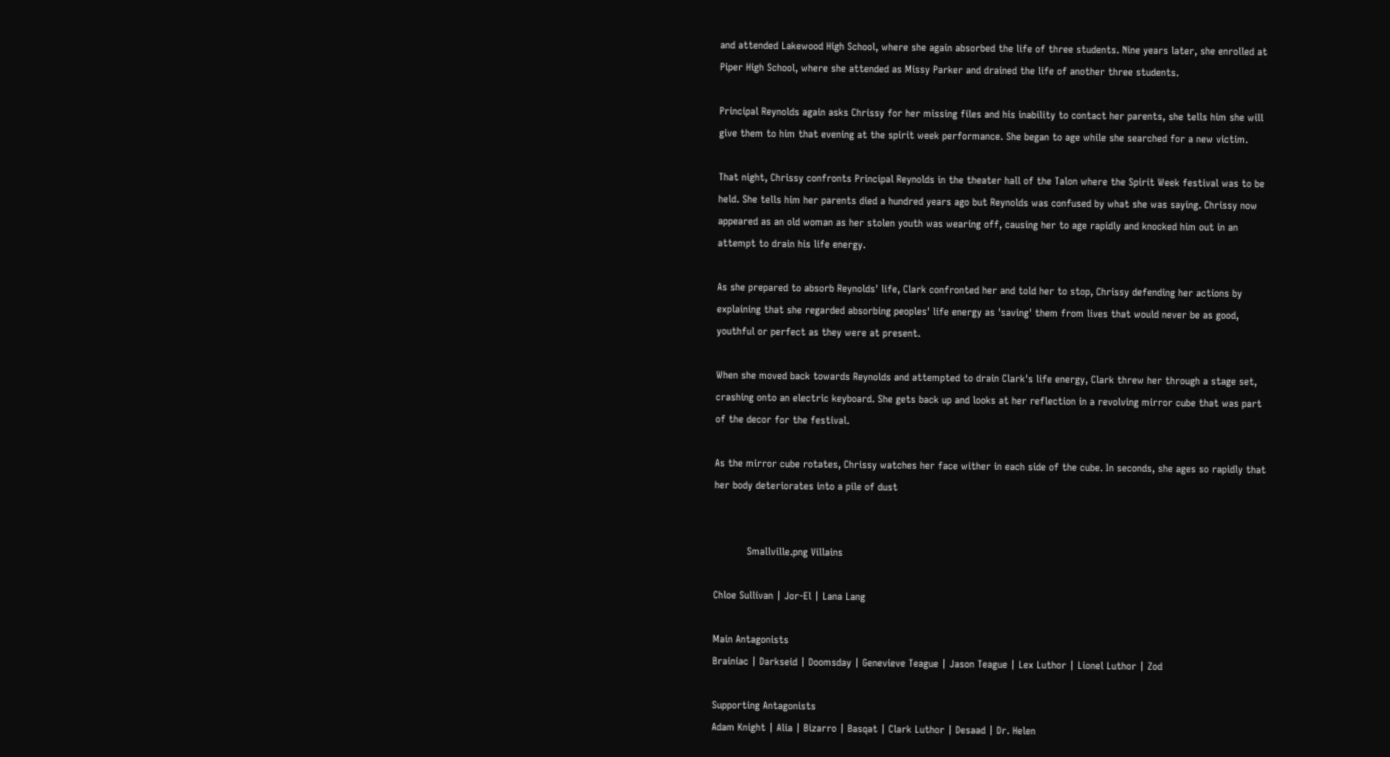and attended Lakewood High School, where she again absorbed the life of three students. Nine years later, she enrolled at Piper High School, where she attended as Missy Parker and drained the life of another three students.

Principal Reynolds again asks Chrissy for her missing files and his inability to contact her parents, she tells him she will give them to him that evening at the spirit week performance. She began to age while she searched for a new victim.

That night, Chrissy confronts Principal Reynolds in the theater hall of the Talon where the Spirit Week festival was to be held. She tells him her parents died a hundred years ago but Reynolds was confused by what she was saying. Chrissy now appeared as an old woman as her stolen youth was wearing off, causing her to age rapidly and knocked him out in an attempt to drain his life energy.

As she prepared to absorb Reynolds' life, Clark confronted her and told her to stop, Chrissy defending her actions by explaining that she regarded absorbing peoples' life energy as 'saving' them from lives that would never be as good, youthful or perfect as they were at present.

When she moved back towards Reynolds and attempted to drain Clark's life energy, Clark threw her through a stage set, crashing onto an electric keyboard. She gets back up and looks at her reflection in a revolving mirror cube that was part of the decor for the festival.

As the mirror cube rotates, Chrissy watches her face wither in each side of the cube. In seconds, she ages so rapidly that her body deteriorates into a pile of dust


           Smallville.png Villains

Chloe Sullivan | Jor-El | Lana Lang

Main Antagonists
Brainiac | Darkseid | Doomsday | Genevieve Teague | Jason Teague | Lex Luthor | Lionel Luthor | Zod

Supporting Antagonists
Adam Knight | Alia | Bizarro | Basqat | Clark Luthor | Desaad | Dr. Helen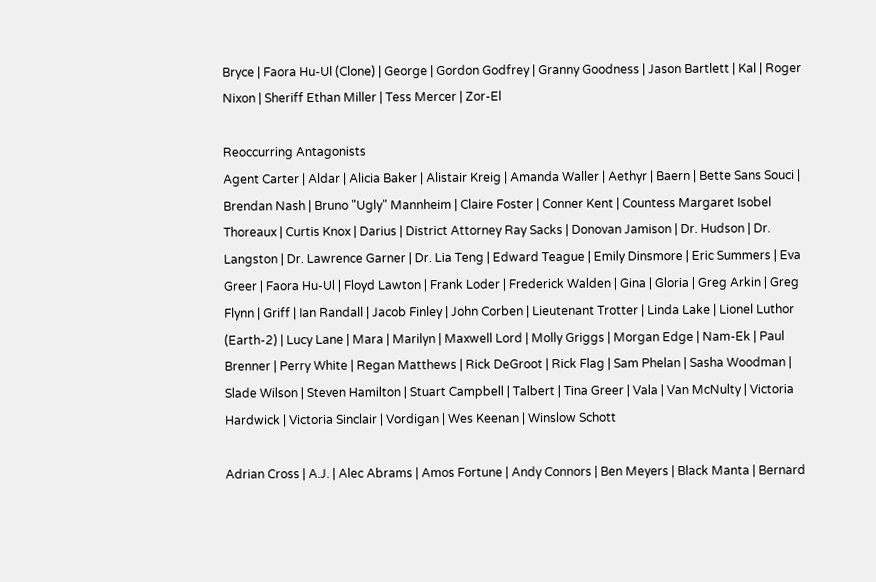Bryce | Faora Hu-Ul (Clone) | George | Gordon Godfrey | Granny Goodness | Jason Bartlett | Kal | Roger Nixon | Sheriff Ethan Miller | Tess Mercer | Zor-El

Reoccurring Antagonists
Agent Carter | Aldar | Alicia Baker | Alistair Kreig | Amanda Waller | Aethyr | Baern | Bette Sans Souci | Brendan Nash | Bruno "Ugly" Mannheim | Claire Foster | Conner Kent | Countess Margaret Isobel Thoreaux | Curtis Knox | Darius | District Attorney Ray Sacks | Donovan Jamison | Dr. Hudson | Dr. Langston | Dr. Lawrence Garner | Dr. Lia Teng | Edward Teague | Emily Dinsmore | Eric Summers | Eva Greer | Faora Hu-Ul | Floyd Lawton | Frank Loder | Frederick Walden | Gina | Gloria | Greg Arkin | Greg Flynn | Griff | Ian Randall | Jacob Finley | John Corben | Lieutenant Trotter | Linda Lake | Lionel Luthor (Earth-2) | Lucy Lane | Mara | Marilyn | Maxwell Lord | Molly Griggs | Morgan Edge | Nam-Ek | Paul Brenner | Perry White | Regan Matthews | Rick DeGroot | Rick Flag | Sam Phelan | Sasha Woodman | Slade Wilson | Steven Hamilton | Stuart Campbell | Talbert | Tina Greer | Vala | Van McNulty | Victoria Hardwick | Victoria Sinclair | Vordigan | Wes Keenan | Winslow Schott

Adrian Cross | A.J. | Alec Abrams | Amos Fortune | Andy Connors | Ben Meyers | Black Manta | Bernard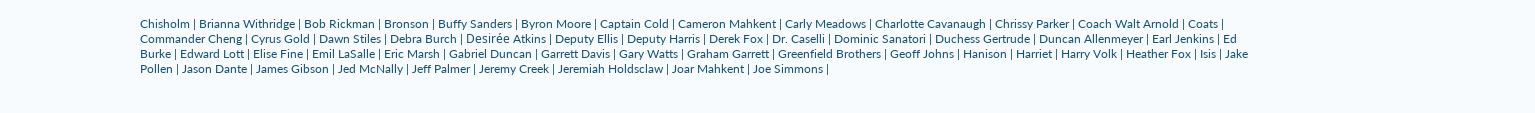Chisholm | Brianna Withridge | Bob Rickman | Bronson | Buffy Sanders | Byron Moore | Captain Cold | Cameron Mahkent | Carly Meadows | Charlotte Cavanaugh | Chrissy Parker | Coach Walt Arnold | Coats | Commander Cheng | Cyrus Gold | Dawn Stiles | Debra Burch | Desirée Atkins | Deputy Ellis | Deputy Harris | Derek Fox | Dr. Caselli | Dominic Sanatori | Duchess Gertrude | Duncan Allenmeyer | Earl Jenkins | Ed Burke | Edward Lott | Elise Fine | Emil LaSalle | Eric Marsh | Gabriel Duncan | Garrett Davis | Gary Watts | Graham Garrett | Greenfield Brothers | Geoff Johns | Hanison | Harriet | Harry Volk | Heather Fox | Isis | Jake Pollen | Jason Dante | James Gibson | Jed McNally | Jeff Palmer | Jeremy Creek | Jeremiah Holdsclaw | Joar Mahkent | Joe Simmons |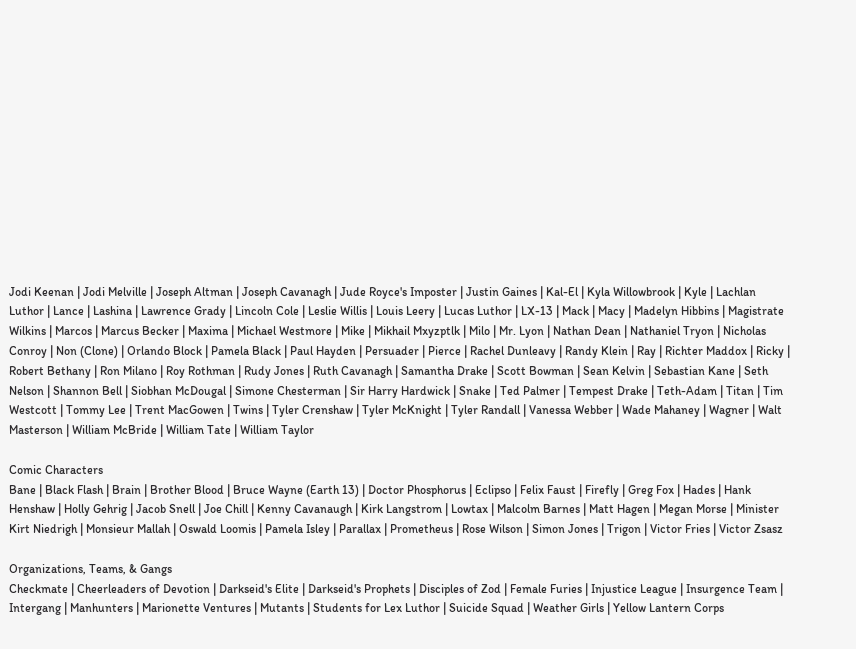Jodi Keenan | Jodi Melville | Joseph Altman | Joseph Cavanagh | Jude Royce's Imposter | Justin Gaines | Kal-El | Kyla Willowbrook | Kyle | Lachlan Luthor | Lance | Lashina | Lawrence Grady | Lincoln Cole | Leslie Willis | Louis Leery | Lucas Luthor | LX-13 | Mack | Macy | Madelyn Hibbins | Magistrate Wilkins | Marcos | Marcus Becker | Maxima | Michael Westmore | Mike | Mikhail Mxyzptlk | Milo | Mr. Lyon | Nathan Dean | Nathaniel Tryon | Nicholas Conroy | Non (Clone) | Orlando Block | Pamela Black | Paul Hayden | Persuader | Pierce | Rachel Dunleavy | Randy Klein | Ray | Richter Maddox | Ricky | Robert Bethany | Ron Milano | Roy Rothman | Rudy Jones | Ruth Cavanagh | Samantha Drake | Scott Bowman | Sean Kelvin | Sebastian Kane | Seth Nelson | Shannon Bell | Siobhan McDougal | Simone Chesterman | Sir Harry Hardwick | Snake | Ted Palmer | Tempest Drake | Teth-Adam | Titan | Tim Westcott | Tommy Lee | Trent MacGowen | Twins | Tyler Crenshaw | Tyler McKnight | Tyler Randall | Vanessa Webber | Wade Mahaney | Wagner | Walt Masterson | William McBride | William Tate | William Taylor

Comic Characters
Bane | Black Flash | Brain | Brother Blood | Bruce Wayne (Earth 13) | Doctor Phosphorus | Eclipso | Felix Faust | Firefly | Greg Fox | Hades | Hank Henshaw | Holly Gehrig | Jacob Snell | Joe Chill | Kenny Cavanaugh | Kirk Langstrom | Lowtax | Malcolm Barnes | Matt Hagen | Megan Morse | Minister Kirt Niedrigh | Monsieur Mallah | Oswald Loomis | Pamela Isley | Parallax | Prometheus | Rose Wilson | Simon Jones | Trigon | Victor Fries | Victor Zsasz

Organizations, Teams, & Gangs
Checkmate | Cheerleaders of Devotion | Darkseid's Elite | Darkseid's Prophets | Disciples of Zod | Female Furies | Injustice League | Insurgence Team | Intergang | Manhunters | Marionette Ventures | Mutants | Students for Lex Luthor | Suicide Squad | Weather Girls | Yellow Lantern Corps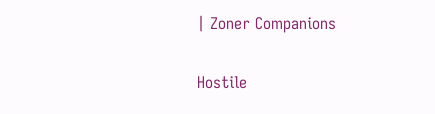| Zoner Companions

Hostile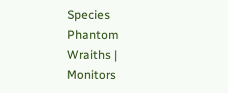Species
Phantom Wraiths | Monitors